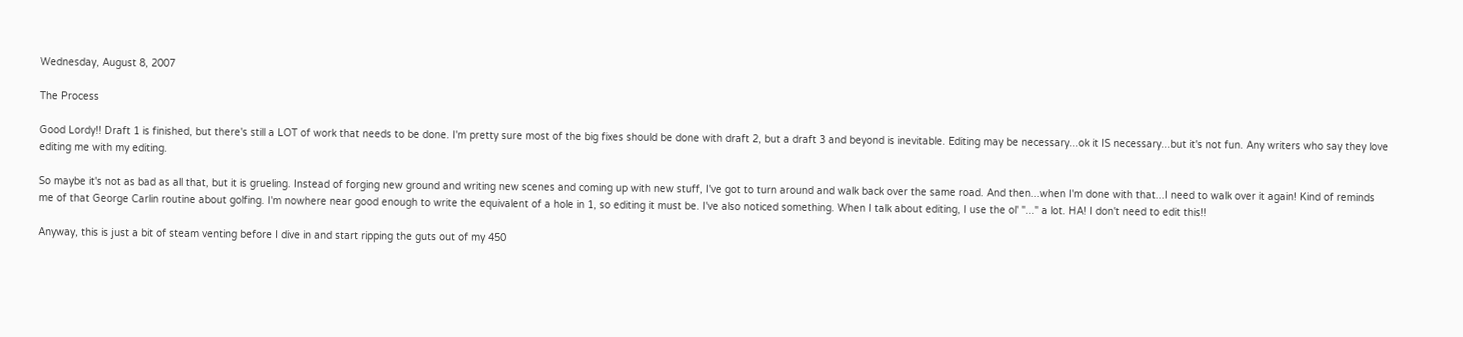Wednesday, August 8, 2007

The Process

Good Lordy!! Draft 1 is finished, but there's still a LOT of work that needs to be done. I'm pretty sure most of the big fixes should be done with draft 2, but a draft 3 and beyond is inevitable. Editing may be necessary...ok it IS necessary...but it's not fun. Any writers who say they love editing me with my editing.

So maybe it's not as bad as all that, but it is grueling. Instead of forging new ground and writing new scenes and coming up with new stuff, I've got to turn around and walk back over the same road. And then...when I'm done with that...I need to walk over it again! Kind of reminds me of that George Carlin routine about golfing. I'm nowhere near good enough to write the equivalent of a hole in 1, so editing it must be. I've also noticed something. When I talk about editing, I use the ol' "..." a lot. HA! I don't need to edit this!!

Anyway, this is just a bit of steam venting before I dive in and start ripping the guts out of my 450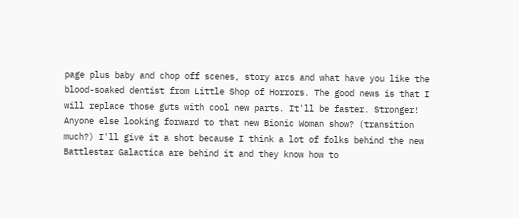page plus baby and chop off scenes, story arcs and what have you like the blood-soaked dentist from Little Shop of Horrors. The good news is that I will replace those guts with cool new parts. It'll be faster. Stronger! Anyone else looking forward to that new Bionic Woman show? (transition much?) I'll give it a shot because I think a lot of folks behind the new Battlestar Galactica are behind it and they know how to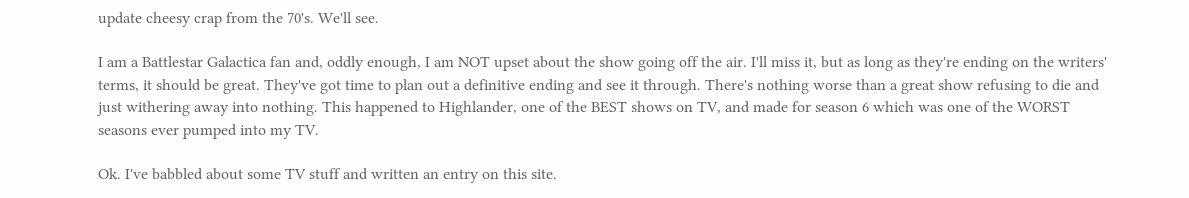update cheesy crap from the 70's. We'll see.

I am a Battlestar Galactica fan and, oddly enough, I am NOT upset about the show going off the air. I'll miss it, but as long as they're ending on the writers' terms, it should be great. They've got time to plan out a definitive ending and see it through. There's nothing worse than a great show refusing to die and just withering away into nothing. This happened to Highlander, one of the BEST shows on TV, and made for season 6 which was one of the WORST seasons ever pumped into my TV.

Ok. I've babbled about some TV stuff and written an entry on this site.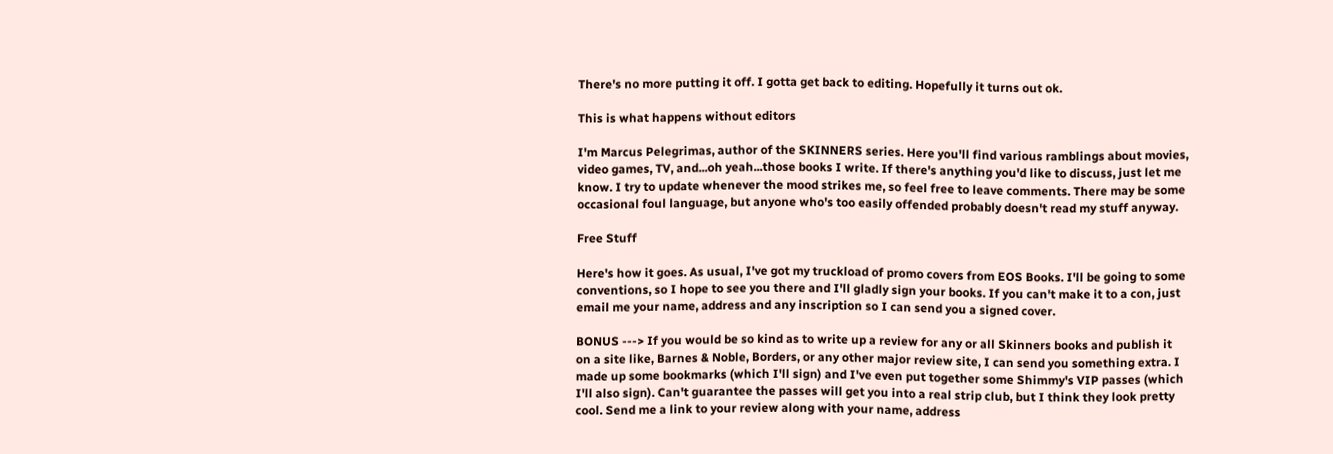There's no more putting it off. I gotta get back to editing. Hopefully it turns out ok.

This is what happens without editors

I'm Marcus Pelegrimas, author of the SKINNERS series. Here you'll find various ramblings about movies, video games, TV, and...oh yeah...those books I write. If there's anything you'd like to discuss, just let me know. I try to update whenever the mood strikes me, so feel free to leave comments. There may be some occasional foul language, but anyone who's too easily offended probably doesn't read my stuff anyway.

Free Stuff

Here's how it goes. As usual, I've got my truckload of promo covers from EOS Books. I'll be going to some conventions, so I hope to see you there and I'll gladly sign your books. If you can't make it to a con, just email me your name, address and any inscription so I can send you a signed cover.

BONUS ---> If you would be so kind as to write up a review for any or all Skinners books and publish it on a site like, Barnes & Noble, Borders, or any other major review site, I can send you something extra. I made up some bookmarks (which I'll sign) and I've even put together some Shimmy's VIP passes (which I'll also sign). Can't guarantee the passes will get you into a real strip club, but I think they look pretty cool. Send me a link to your review along with your name, address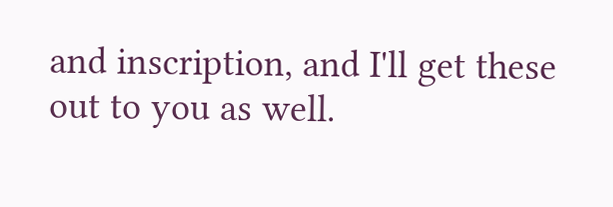and inscription, and I'll get these out to you as well.